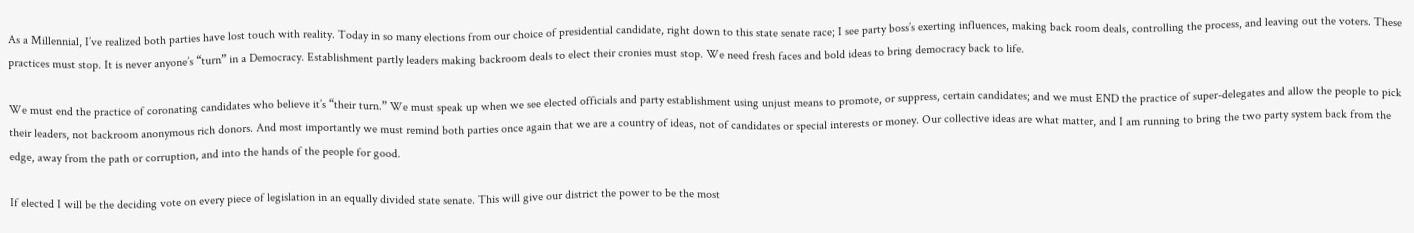As a Millennial, I’ve realized both parties have lost touch with reality. Today in so many elections from our choice of presidential candidate, right down to this state senate race; I see party boss’s exerting influences, making back room deals, controlling the process, and leaving out the voters. These practices must stop. It is never anyone’s “turn” in a Democracy. Establishment partly leaders making backroom deals to elect their cronies must stop. We need fresh faces and bold ideas to bring democracy back to life.

We must end the practice of coronating candidates who believe it’s “their turn.” We must speak up when we see elected officials and party establishment using unjust means to promote, or suppress, certain candidates; and we must END the practice of super-delegates and allow the people to pick their leaders, not backroom anonymous rich donors. And most importantly we must remind both parties once again that we are a country of ideas, not of candidates or special interests or money. Our collective ideas are what matter, and I am running to bring the two party system back from the edge, away from the path or corruption, and into the hands of the people for good.

If elected I will be the deciding vote on every piece of legislation in an equally divided state senate. This will give our district the power to be the most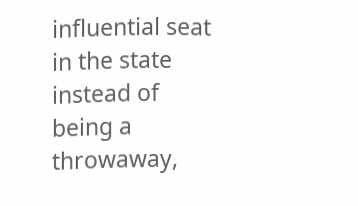influential seat in the state instead of being a throwaway,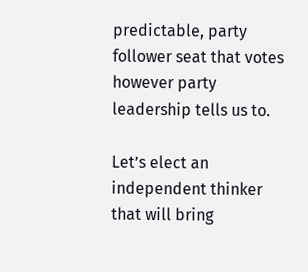predictable, party follower seat that votes however party leadership tells us to.

Let’s elect an independent thinker that will bring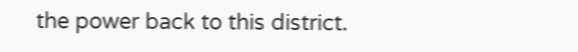the power back to this district.